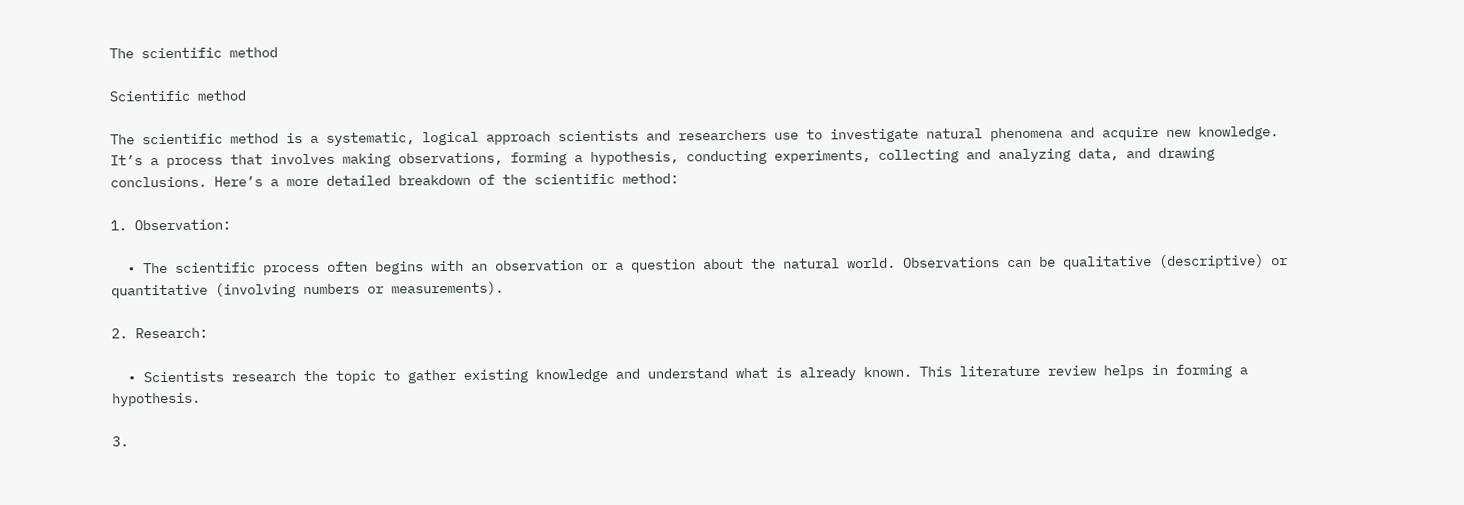The scientific method

Scientific method

The scientific method is a systematic, logical approach scientists and researchers use to investigate natural phenomena and acquire new knowledge. It’s a process that involves making observations, forming a hypothesis, conducting experiments, collecting and analyzing data, and drawing conclusions. Here’s a more detailed breakdown of the scientific method:

1. Observation:

  • The scientific process often begins with an observation or a question about the natural world. Observations can be qualitative (descriptive) or quantitative (involving numbers or measurements).

2. Research:

  • Scientists research the topic to gather existing knowledge and understand what is already known. This literature review helps in forming a hypothesis.

3.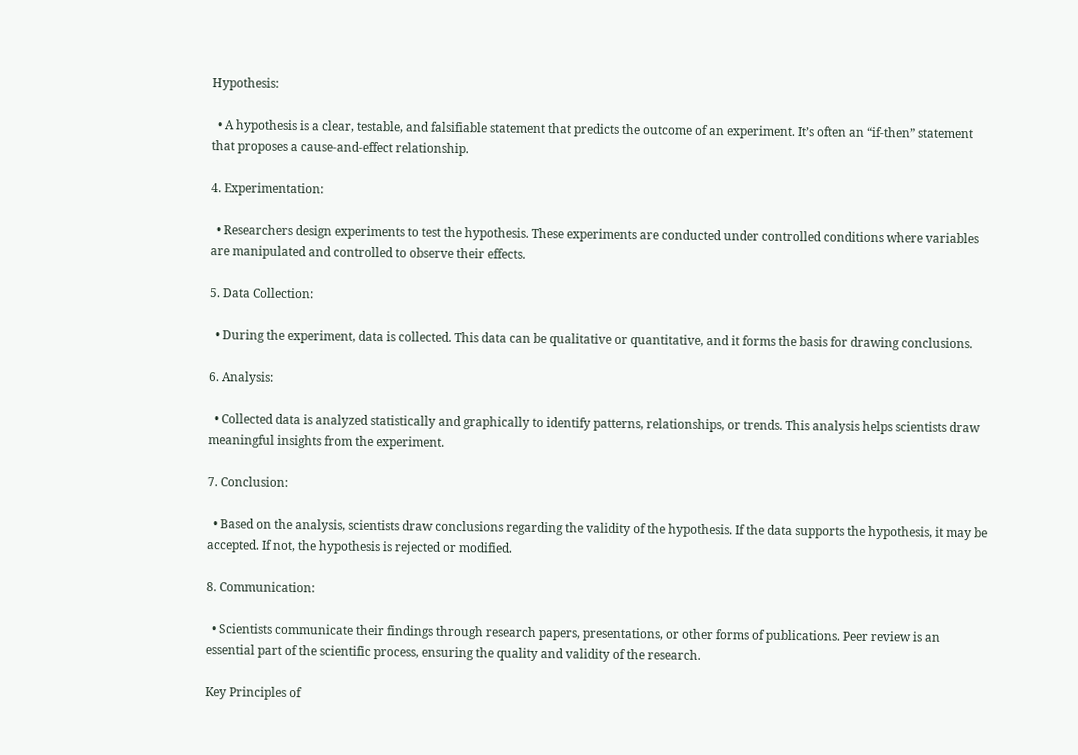Hypothesis:

  • A hypothesis is a clear, testable, and falsifiable statement that predicts the outcome of an experiment. It’s often an “if-then” statement that proposes a cause-and-effect relationship.

4. Experimentation:

  • Researchers design experiments to test the hypothesis. These experiments are conducted under controlled conditions where variables are manipulated and controlled to observe their effects.

5. Data Collection:

  • During the experiment, data is collected. This data can be qualitative or quantitative, and it forms the basis for drawing conclusions.

6. Analysis:

  • Collected data is analyzed statistically and graphically to identify patterns, relationships, or trends. This analysis helps scientists draw meaningful insights from the experiment.

7. Conclusion:

  • Based on the analysis, scientists draw conclusions regarding the validity of the hypothesis. If the data supports the hypothesis, it may be accepted. If not, the hypothesis is rejected or modified.

8. Communication:

  • Scientists communicate their findings through research papers, presentations, or other forms of publications. Peer review is an essential part of the scientific process, ensuring the quality and validity of the research.

Key Principles of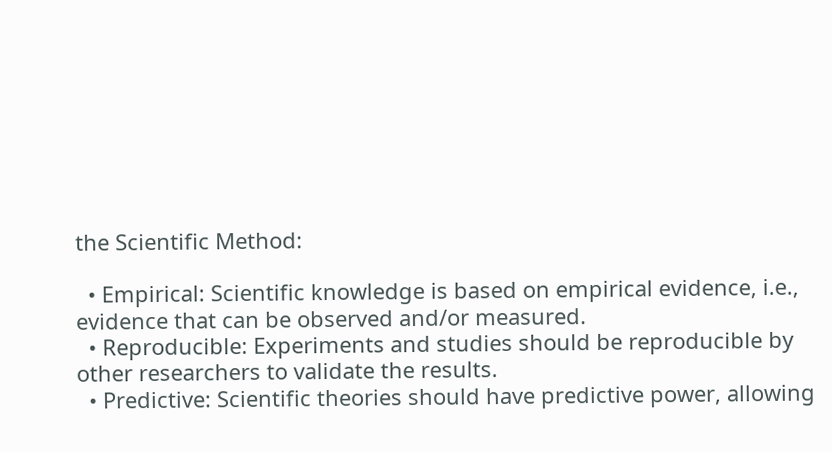the Scientific Method:

  • Empirical: Scientific knowledge is based on empirical evidence, i.e., evidence that can be observed and/or measured.
  • Reproducible: Experiments and studies should be reproducible by other researchers to validate the results.
  • Predictive: Scientific theories should have predictive power, allowing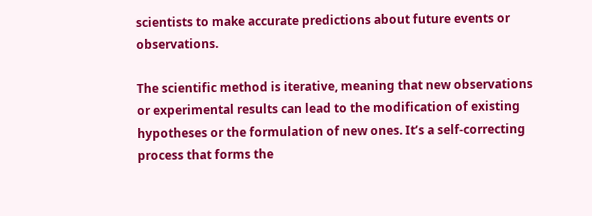scientists to make accurate predictions about future events or observations.

The scientific method is iterative, meaning that new observations or experimental results can lead to the modification of existing hypotheses or the formulation of new ones. It’s a self-correcting process that forms the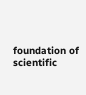foundation of scientific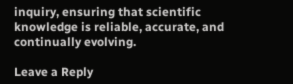inquiry, ensuring that scientific knowledge is reliable, accurate, and continually evolving.

Leave a Reply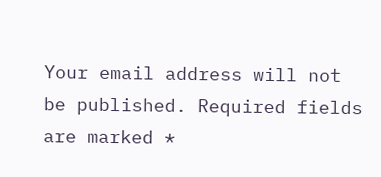Your email address will not be published. Required fields are marked *